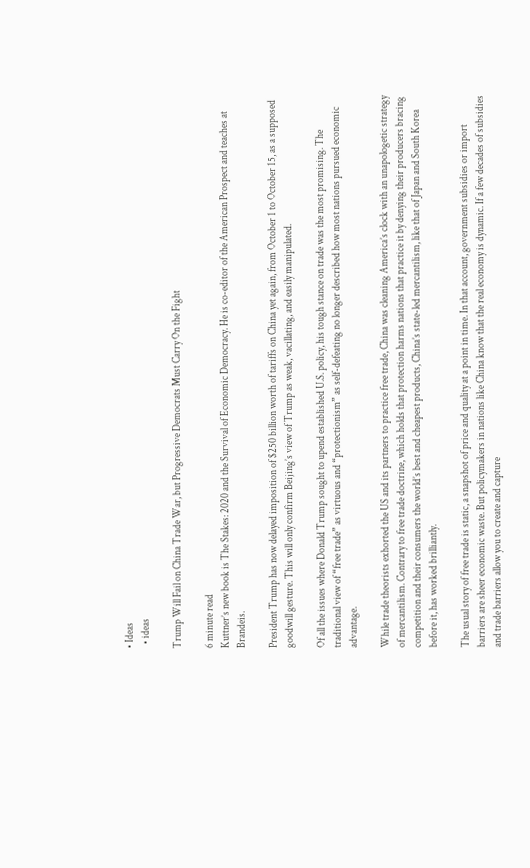• Ideas
  • ideas

Trump Will Fail on China Trade War, but Progressive Democrats Must Carry On the Fight

6 minute read
Kuttner’s new book is The Stakes: 2020 and the Survival of Economic Democracy. He is co-editor of the American Prospect and teaches at Brandeis.

President Trump has now delayed imposition of $250 billion worth of tariffs on China yet again, from October 1 to October 15, as a supposed goodwill gesture. This will only confirm Beijing’s view of Trump as weak, vacillating, and easily manipulated.

Of all the issues where Donald Trump sought to upend established U.S. policy, his tough stance on trade was the most promising. The traditional view of “free trade” as virtuous and “protectionism” as self-defeating no longer described how most nations pursued economic advantage.

While trade theorists exhorted the US and its partners to practice free trade, China was cleaning America’s clock with an unapologetic strategy of mercantilism. Contrary to free trade doctrine, which holds that protection harms nations that practice it by denying their producers bracing competition and their consumers the world’s best and cheapest products, China’s state-led mercantilism, like that of Japan and South Korea before it, has worked brilliantly.

The usual story of free trade is static, a snapshot of price and quality at a point in time. In that account, government subsidies or import barriers are sheer economic waste. But policymakers in nations like China know that the real economy is dynamic. If a few decades of subsidies and trade barriers allow you to create and capture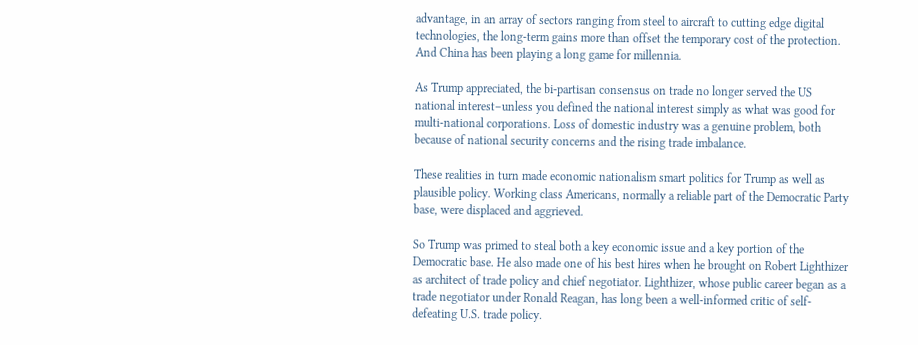advantage, in an array of sectors ranging from steel to aircraft to cutting edge digital technologies, the long-term gains more than offset the temporary cost of the protection. And China has been playing a long game for millennia.

As Trump appreciated, the bi-partisan consensus on trade no longer served the US national interest–unless you defined the national interest simply as what was good for multi-national corporations. Loss of domestic industry was a genuine problem, both because of national security concerns and the rising trade imbalance.

These realities in turn made economic nationalism smart politics for Trump as well as plausible policy. Working class Americans, normally a reliable part of the Democratic Party base, were displaced and aggrieved.

So Trump was primed to steal both a key economic issue and a key portion of the Democratic base. He also made one of his best hires when he brought on Robert Lighthizer as architect of trade policy and chief negotiator. Lighthizer, whose public career began as a trade negotiator under Ronald Reagan, has long been a well-informed critic of self-defeating U.S. trade policy.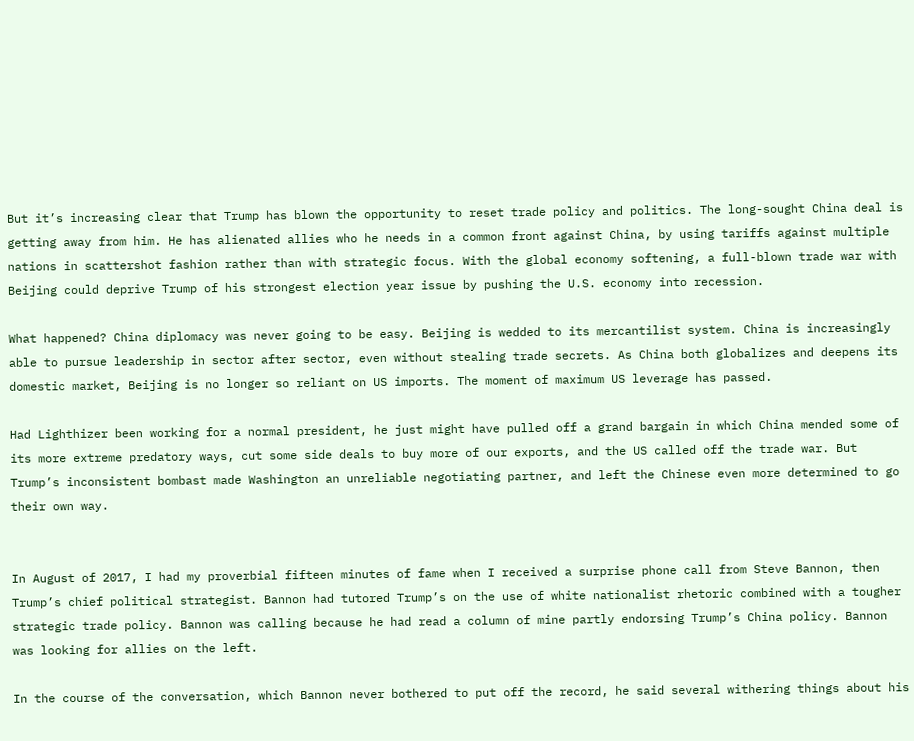But it’s increasing clear that Trump has blown the opportunity to reset trade policy and politics. The long-sought China deal is getting away from him. He has alienated allies who he needs in a common front against China, by using tariffs against multiple nations in scattershot fashion rather than with strategic focus. With the global economy softening, a full-blown trade war with Beijing could deprive Trump of his strongest election year issue by pushing the U.S. economy into recession.

What happened? China diplomacy was never going to be easy. Beijing is wedded to its mercantilist system. China is increasingly able to pursue leadership in sector after sector, even without stealing trade secrets. As China both globalizes and deepens its domestic market, Beijing is no longer so reliant on US imports. The moment of maximum US leverage has passed.

Had Lighthizer been working for a normal president, he just might have pulled off a grand bargain in which China mended some of its more extreme predatory ways, cut some side deals to buy more of our exports, and the US called off the trade war. But Trump’s inconsistent bombast made Washington an unreliable negotiating partner, and left the Chinese even more determined to go their own way.


In August of 2017, I had my proverbial fifteen minutes of fame when I received a surprise phone call from Steve Bannon, then Trump’s chief political strategist. Bannon had tutored Trump’s on the use of white nationalist rhetoric combined with a tougher strategic trade policy. Bannon was calling because he had read a column of mine partly endorsing Trump’s China policy. Bannon was looking for allies on the left.

In the course of the conversation, which Bannon never bothered to put off the record, he said several withering things about his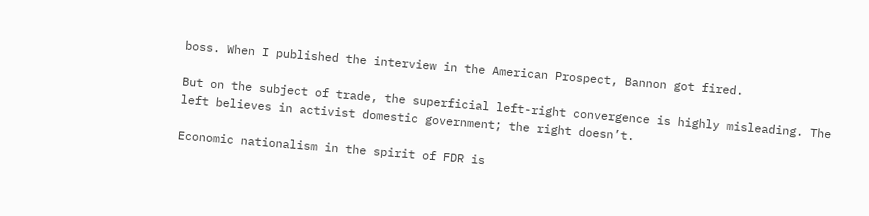boss. When I published the interview in the American Prospect, Bannon got fired.

But on the subject of trade, the superficial left-right convergence is highly misleading. The left believes in activist domestic government; the right doesn’t.

Economic nationalism in the spirit of FDR is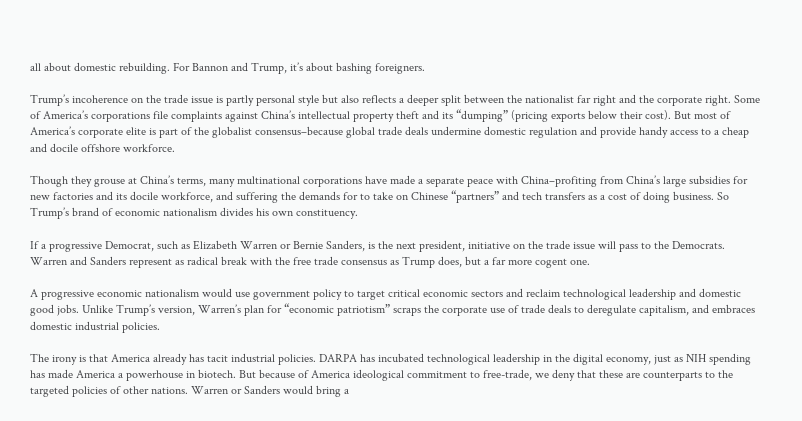all about domestic rebuilding. For Bannon and Trump, it’s about bashing foreigners.

Trump’s incoherence on the trade issue is partly personal style but also reflects a deeper split between the nationalist far right and the corporate right. Some of America’s corporations file complaints against China’s intellectual property theft and its “dumping” (pricing exports below their cost). But most of America’s corporate elite is part of the globalist consensus–because global trade deals undermine domestic regulation and provide handy access to a cheap and docile offshore workforce.

Though they grouse at China’s terms, many multinational corporations have made a separate peace with China–profiting from China’s large subsidies for new factories and its docile workforce, and suffering the demands for to take on Chinese “partners” and tech transfers as a cost of doing business. So Trump’s brand of economic nationalism divides his own constituency.

If a progressive Democrat, such as Elizabeth Warren or Bernie Sanders, is the next president, initiative on the trade issue will pass to the Democrats. Warren and Sanders represent as radical break with the free trade consensus as Trump does, but a far more cogent one.

A progressive economic nationalism would use government policy to target critical economic sectors and reclaim technological leadership and domestic good jobs. Unlike Trump’s version, Warren’s plan for “economic patriotism” scraps the corporate use of trade deals to deregulate capitalism, and embraces domestic industrial policies.

The irony is that America already has tacit industrial policies. DARPA has incubated technological leadership in the digital economy, just as NIH spending has made America a powerhouse in biotech. But because of America ideological commitment to free-trade, we deny that these are counterparts to the targeted policies of other nations. Warren or Sanders would bring a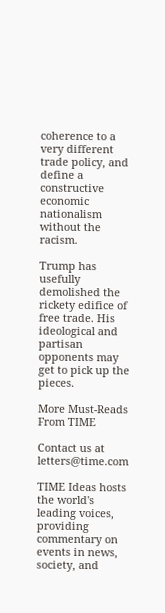coherence to a very different trade policy, and define a constructive economic nationalism without the racism.

Trump has usefully demolished the rickety edifice of free trade. His ideological and partisan opponents may get to pick up the pieces.

More Must-Reads From TIME

Contact us at letters@time.com

TIME Ideas hosts the world's leading voices, providing commentary on events in news, society, and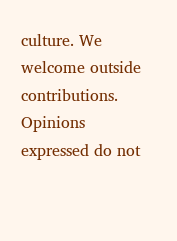culture. We welcome outside contributions. Opinions expressed do not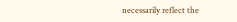necessarily reflect the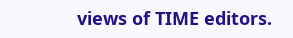views of TIME editors.